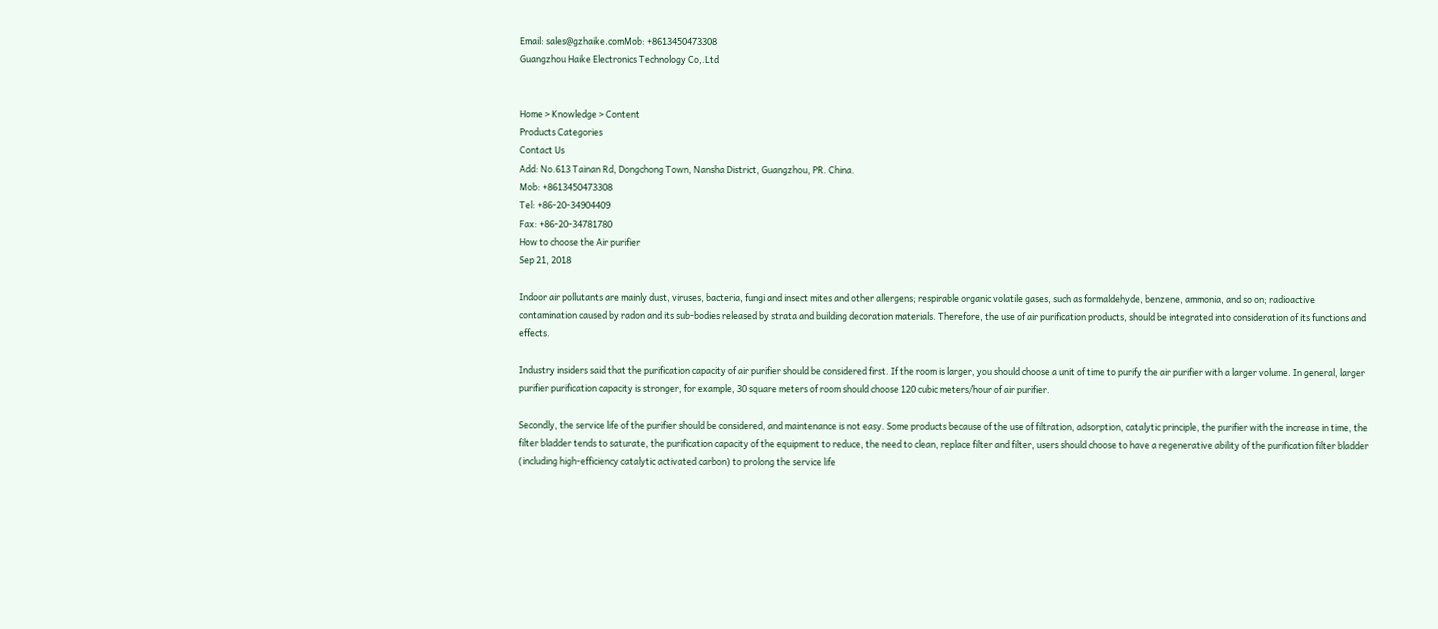Email: sales@gzhaike.comMob: +8613450473308
Guangzhou Haike Electronics Technology Co,.Ltd


Home > Knowledge > Content
Products Categories
Contact Us
Add: No.613 Tainan Rd, Dongchong Town, Nansha District, Guangzhou, PR. China.
Mob: +8613450473308
Tel: +86-20-34904409
Fax: +86-20-34781780
How to choose the Air purifier
Sep 21, 2018

Indoor air pollutants are mainly dust, viruses, bacteria, fungi and insect mites and other allergens; respirable organic volatile gases, such as formaldehyde, benzene, ammonia, and so on; radioactive contamination caused by radon and its sub-bodies released by strata and building decoration materials. Therefore, the use of air purification products, should be integrated into consideration of its functions and effects.

Industry insiders said that the purification capacity of air purifier should be considered first. If the room is larger, you should choose a unit of time to purify the air purifier with a larger volume. In general, larger purifier purification capacity is stronger, for example, 30 square meters of room should choose 120 cubic meters/hour of air purifier.

Secondly, the service life of the purifier should be considered, and maintenance is not easy. Some products because of the use of filtration, adsorption, catalytic principle, the purifier with the increase in time, the filter bladder tends to saturate, the purification capacity of the equipment to reduce, the need to clean, replace filter and filter, users should choose to have a regenerative ability of the purification filter bladder (including high-efficiency catalytic activated carbon) to prolong the service life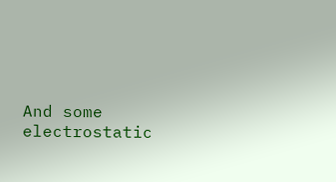And some electrostatic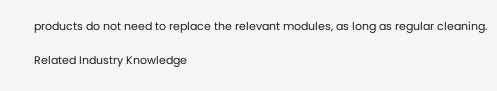products do not need to replace the relevant modules, as long as regular cleaning.

Related Industry Knowledge